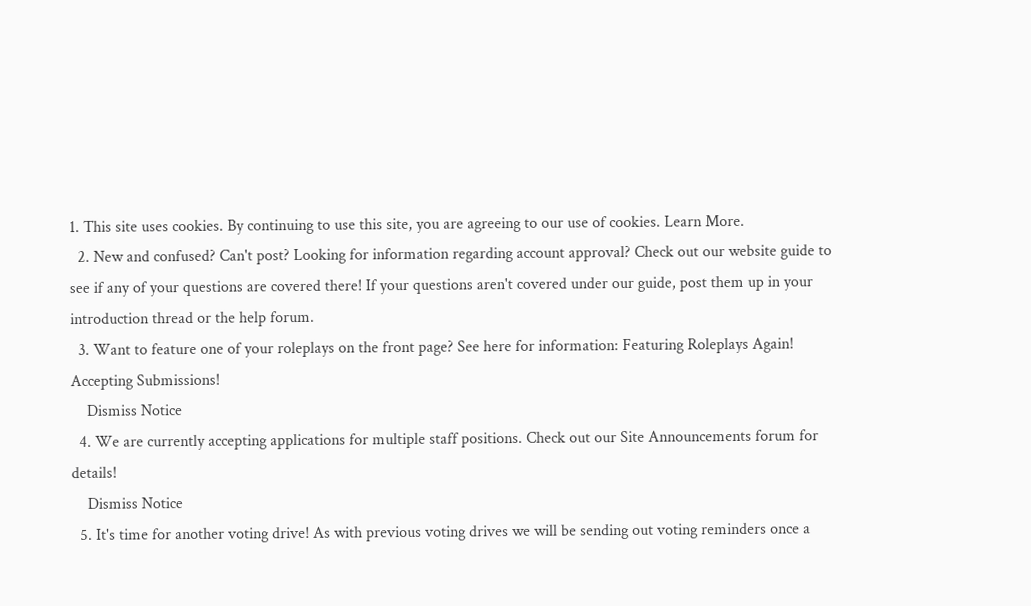1. This site uses cookies. By continuing to use this site, you are agreeing to our use of cookies. Learn More.
  2. New and confused? Can't post? Looking for information regarding account approval? Check out our website guide to see if any of your questions are covered there! If your questions aren't covered under our guide, post them up in your introduction thread or the help forum.
  3. Want to feature one of your roleplays on the front page? See here for information: Featuring Roleplays Again! Accepting Submissions!
    Dismiss Notice
  4. We are currently accepting applications for multiple staff positions. Check out our Site Announcements forum for details!
    Dismiss Notice
  5. It's time for another voting drive! As with previous voting drives we will be sending out voting reminders once a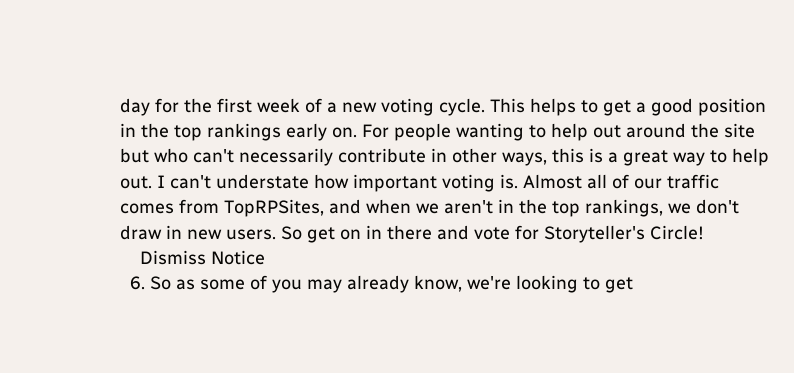day for the first week of a new voting cycle. This helps to get a good position in the top rankings early on. For people wanting to help out around the site but who can't necessarily contribute in other ways, this is a great way to help out. I can't understate how important voting is. Almost all of our traffic comes from TopRPSites, and when we aren't in the top rankings, we don't draw in new users. So get on in there and vote for Storyteller's Circle!
    Dismiss Notice
  6. So as some of you may already know, we're looking to get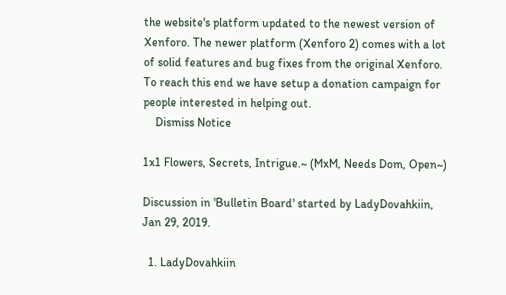the website's platform updated to the newest version of Xenforo. The newer platform (Xenforo 2) comes with a lot of solid features and bug fixes from the original Xenforo. To reach this end we have setup a donation campaign for people interested in helping out.
    Dismiss Notice

1x1 Flowers, Secrets, Intrigue.~ (MxM, Needs Dom, Open~)

Discussion in 'Bulletin Board' started by LadyDovahkiin, Jan 29, 2019.

  1. LadyDovahkiin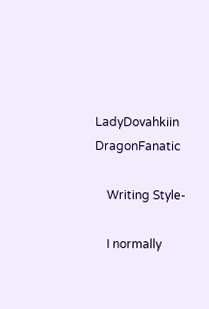LadyDovahkiin DragonFanatic

    Writing Style-

    I normally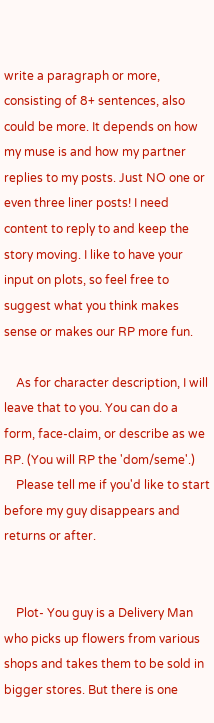write a paragraph or more, consisting of 8+ sentences, also could be more. It depends on how my muse is and how my partner replies to my posts. Just NO one or even three liner posts! I need content to reply to and keep the story moving. I like to have your input on plots, so feel free to suggest what you think makes sense or makes our RP more fun.

    As for character description, I will leave that to you. You can do a form, face-claim, or describe as we RP. (You will RP the 'dom/seme'.)
    Please tell me if you'd like to start before my guy disappears and returns or after.


    Plot- You guy is a Delivery Man who picks up flowers from various shops and takes them to be sold in bigger stores. But there is one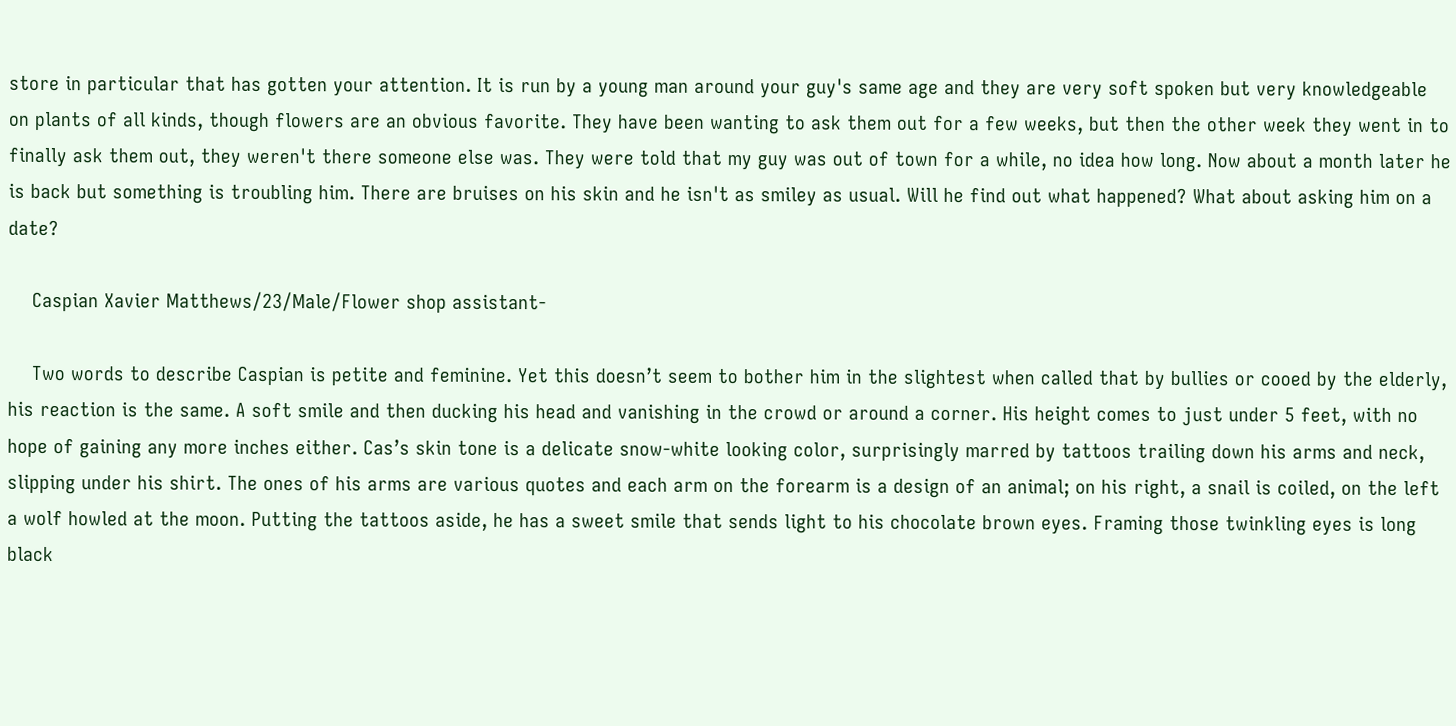store in particular that has gotten your attention. It is run by a young man around your guy's same age and they are very soft spoken but very knowledgeable on plants of all kinds, though flowers are an obvious favorite. They have been wanting to ask them out for a few weeks, but then the other week they went in to finally ask them out, they weren't there someone else was. They were told that my guy was out of town for a while, no idea how long. Now about a month later he is back but something is troubling him. There are bruises on his skin and he isn't as smiley as usual. Will he find out what happened? What about asking him on a date?

    Caspian Xavier Matthews/23/Male/Flower shop assistant-

    Two words to describe Caspian is petite and feminine. Yet this doesn’t seem to bother him in the slightest when called that by bullies or cooed by the elderly, his reaction is the same. A soft smile and then ducking his head and vanishing in the crowd or around a corner. His height comes to just under 5 feet, with no hope of gaining any more inches either. Cas’s skin tone is a delicate snow-white looking color, surprisingly marred by tattoos trailing down his arms and neck, slipping under his shirt. The ones of his arms are various quotes and each arm on the forearm is a design of an animal; on his right, a snail is coiled, on the left a wolf howled at the moon. Putting the tattoos aside, he has a sweet smile that sends light to his chocolate brown eyes. Framing those twinkling eyes is long black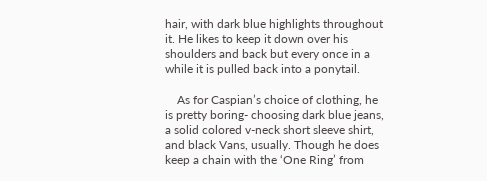hair, with dark blue highlights throughout it. He likes to keep it down over his shoulders and back but every once in a while it is pulled back into a ponytail.

    As for Caspian’s choice of clothing, he is pretty boring- choosing dark blue jeans, a solid colored v-neck short sleeve shirt, and black Vans, usually. Though he does keep a chain with the ‘One Ring’ from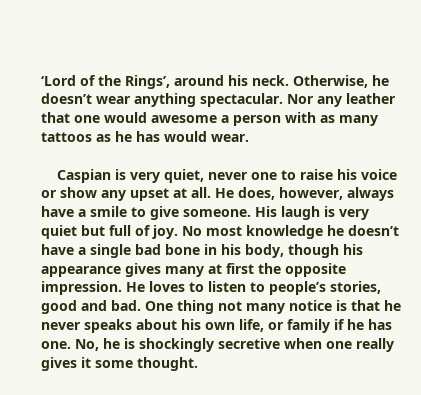‘Lord of the Rings’, around his neck. Otherwise, he doesn’t wear anything spectacular. Nor any leather that one would awesome a person with as many tattoos as he has would wear.

    Caspian is very quiet, never one to raise his voice or show any upset at all. He does, however, always have a smile to give someone. His laugh is very quiet but full of joy. No most knowledge he doesn’t have a single bad bone in his body, though his appearance gives many at first the opposite impression. He loves to listen to people’s stories, good and bad. One thing not many notice is that he never speaks about his own life, or family if he has one. No, he is shockingly secretive when one really gives it some thought.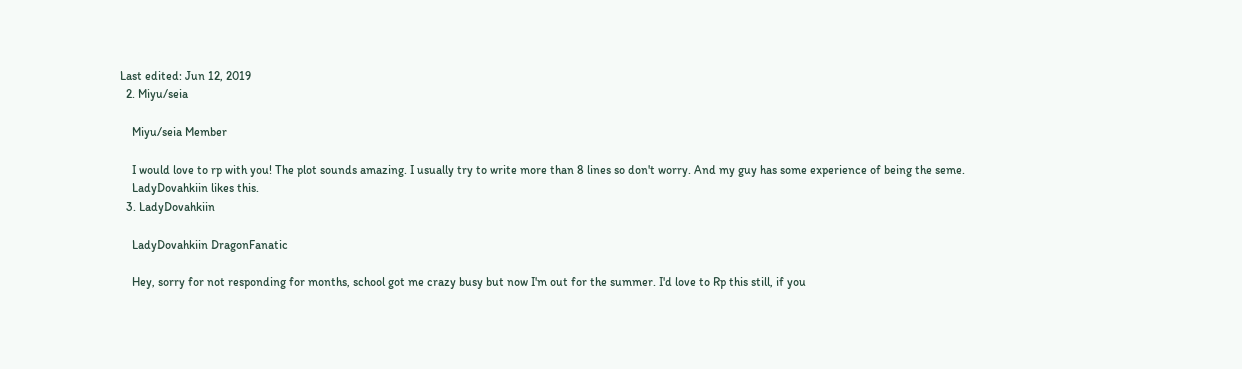Last edited: Jun 12, 2019
  2. Miyu/seia

    Miyu/seia Member

    I would love to rp with you! The plot sounds amazing. I usually try to write more than 8 lines so don't worry. And my guy has some experience of being the seme.
    LadyDovahkiin likes this.
  3. LadyDovahkiin

    LadyDovahkiin DragonFanatic

    Hey, sorry for not responding for months, school got me crazy busy but now I'm out for the summer. I'd love to Rp this still, if you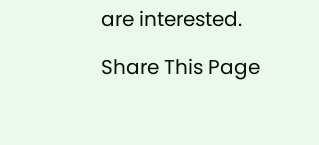are interested.

Share This Page